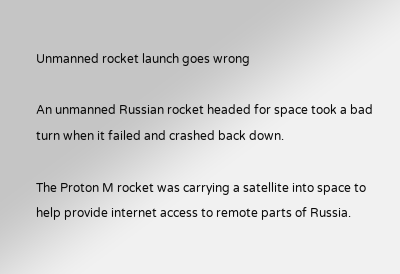Unmanned rocket launch goes wrong

An unmanned Russian rocket headed for space took a bad turn when it failed and crashed back down.

The Proton M rocket was carrying a satellite into space to help provide internet access to remote parts of Russia.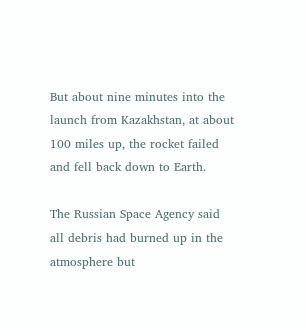But about nine minutes into the launch from Kazakhstan, at about 100 miles up, the rocket failed and fell back down to Earth.

The Russian Space Agency said all debris had burned up in the atmosphere but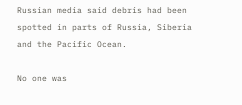Russian media said debris had been spotted in parts of Russia, Siberia and the Pacific Ocean.

No one was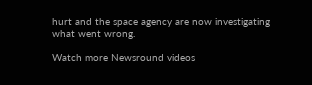hurt and the space agency are now investigating what went wrong.

Watch more Newsround videos